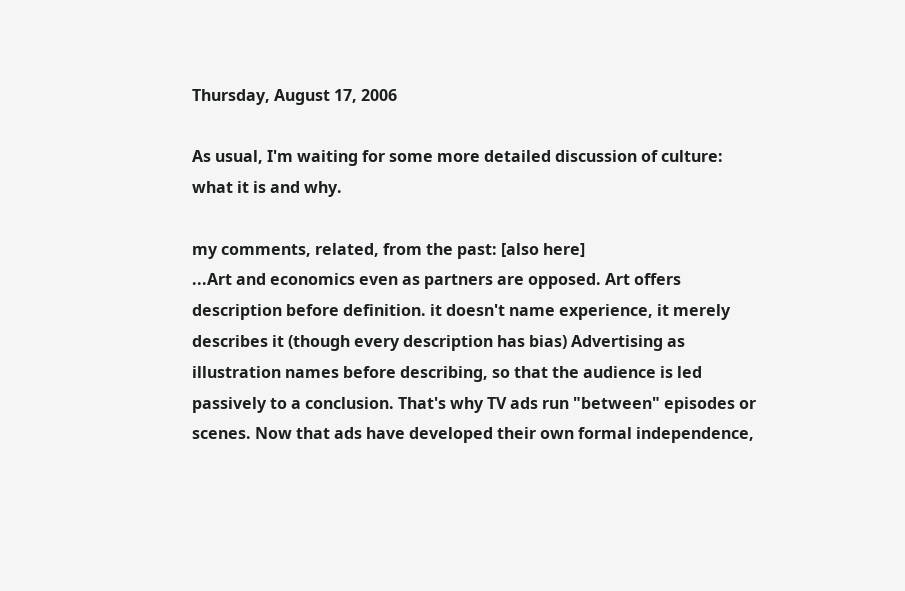Thursday, August 17, 2006

As usual, I'm waiting for some more detailed discussion of culture: what it is and why.

my comments, related, from the past: [also here]
...Art and economics even as partners are opposed. Art offers description before definition. it doesn't name experience, it merely describes it (though every description has bias) Advertising as illustration names before describing, so that the audience is led passively to a conclusion. That's why TV ads run "between" episodes or scenes. Now that ads have developed their own formal independence,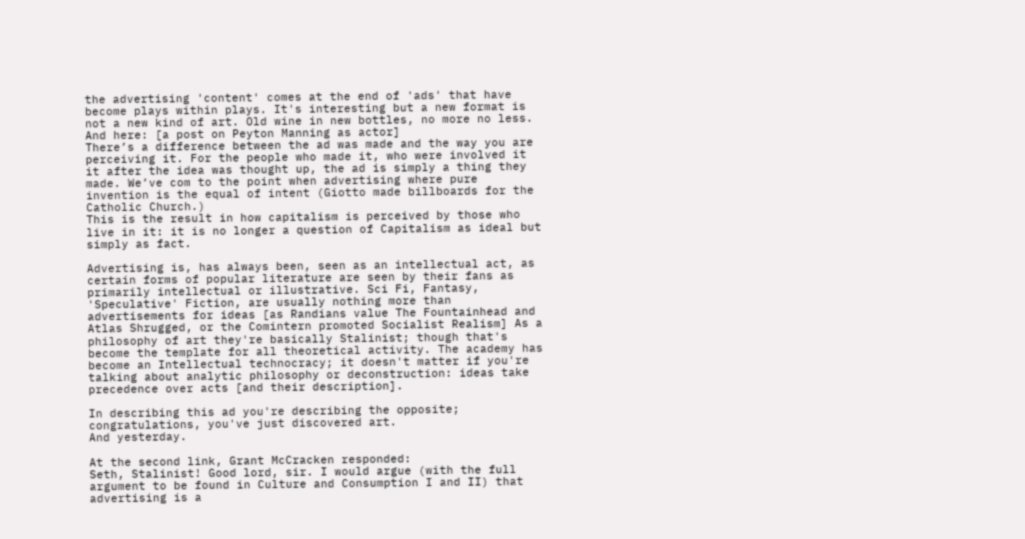the advertising 'content' comes at the end of 'ads' that have become plays within plays. It's interesting but a new format is not a new kind of art. Old wine in new bottles, no more no less.
And here: [a post on Peyton Manning as actor]
There’s a difference between the ad was made and the way you are perceiving it. For the people who made it, who were involved it it after the idea was thought up, the ad is simply a thing they made. We’ve com to the point when advertising where pure invention is the equal of intent (Giotto made billboards for the Catholic Church.)
This is the result in how capitalism is perceived by those who live in it: it is no longer a question of Capitalism as ideal but simply as fact.

Advertising is, has always been, seen as an intellectual act, as certain forms of popular literature are seen by their fans as primarily intellectual or illustrative. Sci Fi, Fantasy, 'Speculative' Fiction, are usually nothing more than advertisements for ideas [as Randians value The Fountainhead and Atlas Shrugged, or the Comintern promoted Socialist Realism] As a philosophy of art they're basically Stalinist; though that's become the template for all theoretical activity. The academy has become an Intellectual technocracy; it doesn't matter if you're talking about analytic philosophy or deconstruction: ideas take precedence over acts [and their description].

In describing this ad you're describing the opposite;
congratulations, you've just discovered art.
And yesterday.

At the second link, Grant McCracken responded:
Seth, Stalinist! Good lord, sir. I would argue (with the full argument to be found in Culture and Consumption I and II) that advertising is a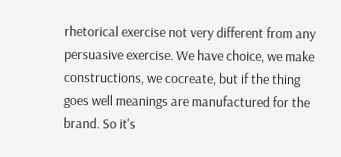rhetorical exercise not very different from any persuasive exercise. We have choice, we make constructions, we cocreate, but if the thing goes well meanings are manufactured for the brand. So it's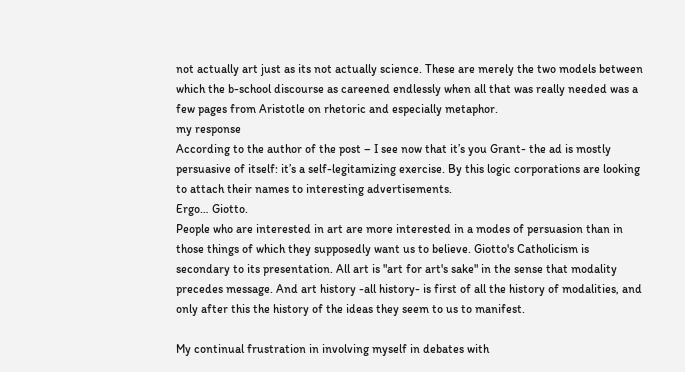not actually art just as its not actually science. These are merely the two models between which the b-school discourse as careened endlessly when all that was really needed was a few pages from Aristotle on rhetoric and especially metaphor.
my response
According to the author of the post – I see now that it’s you Grant- the ad is mostly persuasive of itself: it’s a self-legitamizing exercise. By this logic corporations are looking to attach their names to interesting advertisements.
Ergo… Giotto.
People who are interested in art are more interested in a modes of persuasion than in those things of which they supposedly want us to believe. Giotto's Catholicism is secondary to its presentation. All art is "art for art's sake" in the sense that modality precedes message. And art history -all history- is first of all the history of modalities, and only after this the history of the ideas they seem to us to manifest.

My continual frustration in involving myself in debates with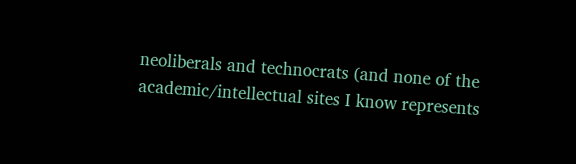neoliberals and technocrats (and none of the academic/intellectual sites I know represents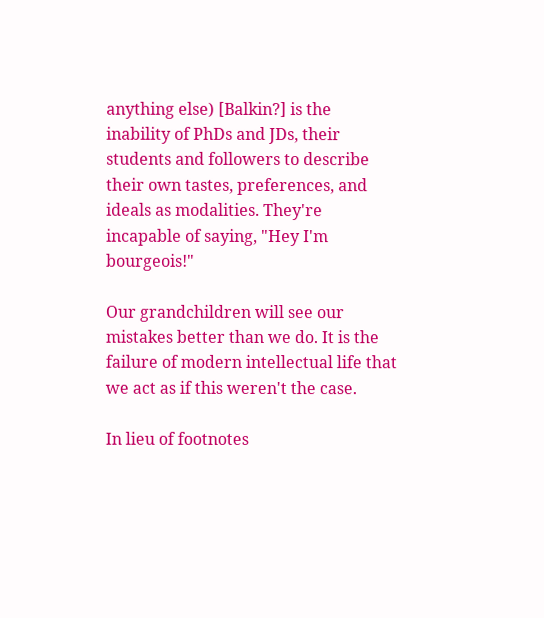anything else) [Balkin?] is the inability of PhDs and JDs, their students and followers to describe their own tastes, preferences, and ideals as modalities. They're incapable of saying, "Hey I'm bourgeois!"

Our grandchildren will see our mistakes better than we do. It is the failure of modern intellectual life that we act as if this weren't the case.

In lieu of footnotes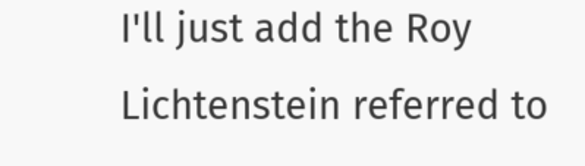I'll just add the Roy Lichtenstein referred to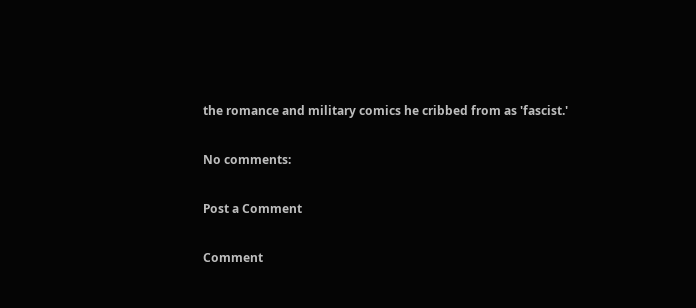the romance and military comics he cribbed from as 'fascist.'

No comments:

Post a Comment

Comment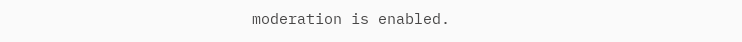moderation is enabled.